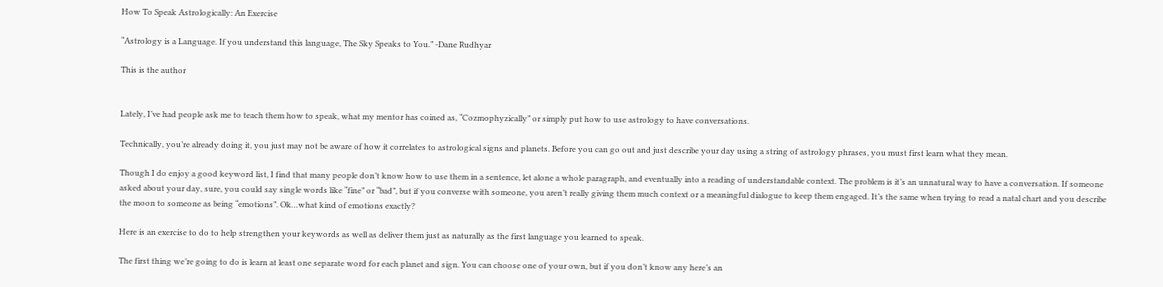How To Speak Astrologically: An Exercise

“Astrology is a Language. If you understand this language, The Sky Speaks to You.” -Dane Rudhyar

This is the author


Lately, I’ve had people ask me to teach them how to speak, what my mentor has coined as, “Cozmophyzically” or simply put how to use astrology to have conversations.

Technically, you’re already doing it, you just may not be aware of how it correlates to astrological signs and planets. Before you can go out and just describe your day using a string of astrology phrases, you must first learn what they mean.

Though I do enjoy a good keyword list, I find that many people don’t know how to use them in a sentence, let alone a whole paragraph, and eventually into a reading of understandable context. The problem is it’s an unnatural way to have a conversation. If someone asked about your day, sure, you could say single words like “fine” or “bad”, but if you converse with someone, you aren’t really giving them much context or a meaningful dialogue to keep them engaged. It’s the same when trying to read a natal chart and you describe the moon to someone as being “emotions”. Ok…what kind of emotions exactly?

Here is an exercise to do to help strengthen your keywords as well as deliver them just as naturally as the first language you learned to speak.

The first thing we’re going to do is learn at least one separate word for each planet and sign. You can choose one of your own, but if you don’t know any here’s an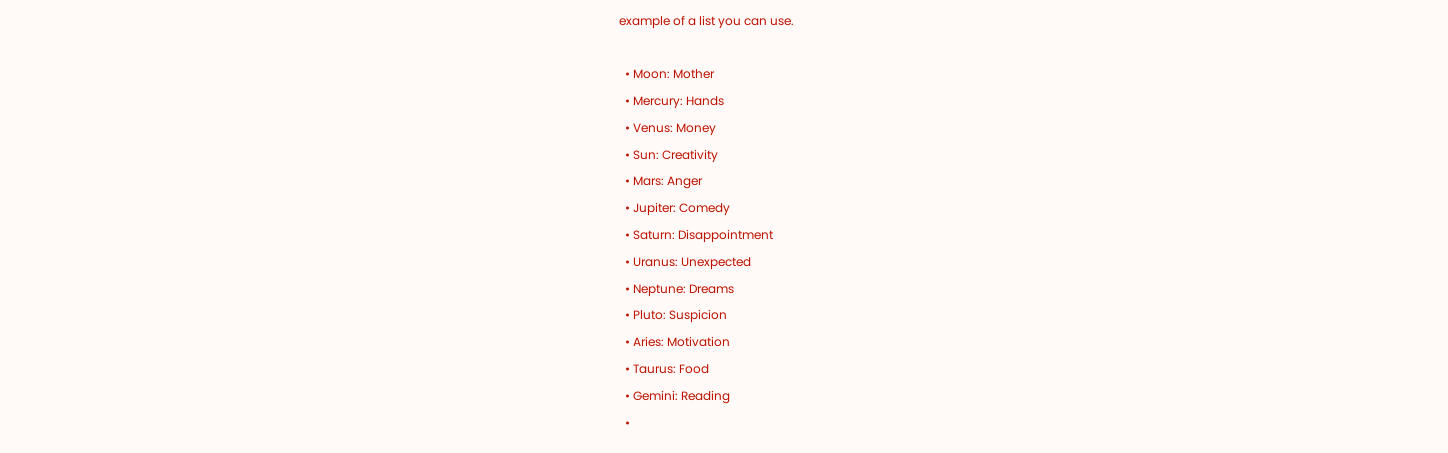example of a list you can use.

  • Moon: Mother
  • Mercury: Hands
  • Venus: Money
  • Sun: Creativity
  • Mars: Anger
  • Jupiter: Comedy
  • Saturn: Disappointment
  • Uranus: Unexpected
  • Neptune: Dreams
  • Pluto: Suspicion
  • Aries: Motivation
  • Taurus: Food
  • Gemini: Reading
  •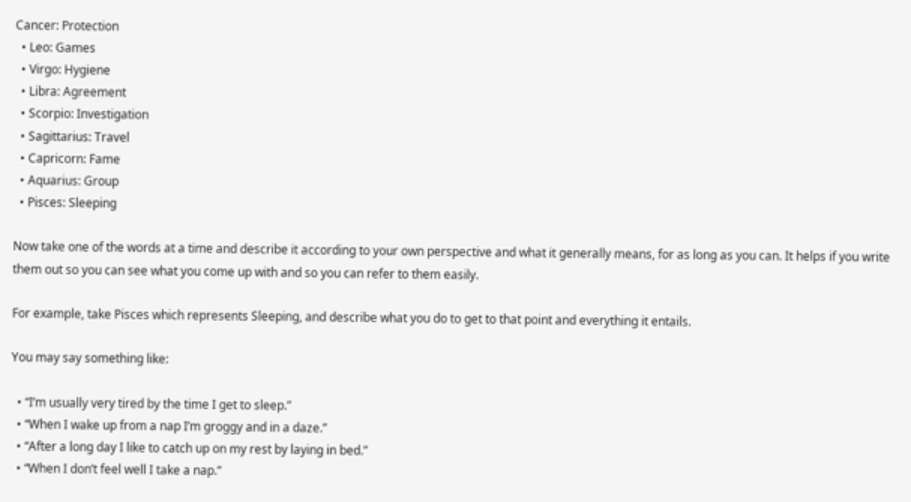Cancer: Protection
  • Leo: Games
  • Virgo: Hygiene
  • Libra: Agreement
  • Scorpio: Investigation
  • Sagittarius: Travel
  • Capricorn: Fame
  • Aquarius: Group
  • Pisces: Sleeping

Now take one of the words at a time and describe it according to your own perspective and what it generally means, for as long as you can. It helps if you write them out so you can see what you come up with and so you can refer to them easily.

For example, take Pisces which represents Sleeping, and describe what you do to get to that point and everything it entails.

You may say something like:

  • “I’m usually very tired by the time I get to sleep.”
  • “When I wake up from a nap I’m groggy and in a daze.”
  • “After a long day I like to catch up on my rest by laying in bed.”
  • “When I don’t feel well I take a nap.”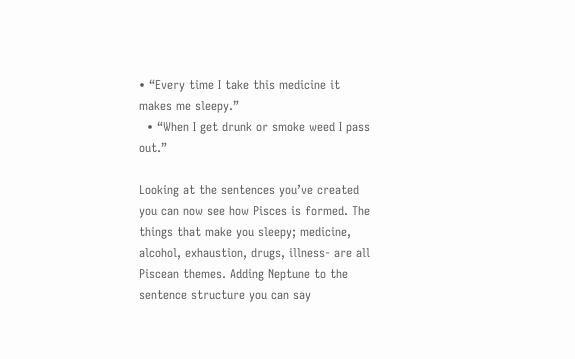• “Every time I take this medicine it makes me sleepy.”
  • “When I get drunk or smoke weed I pass out.”

Looking at the sentences you’ve created you can now see how Pisces is formed. The things that make you sleepy; medicine, alcohol, exhaustion, drugs, illness- are all Piscean themes. Adding Neptune to the sentence structure you can say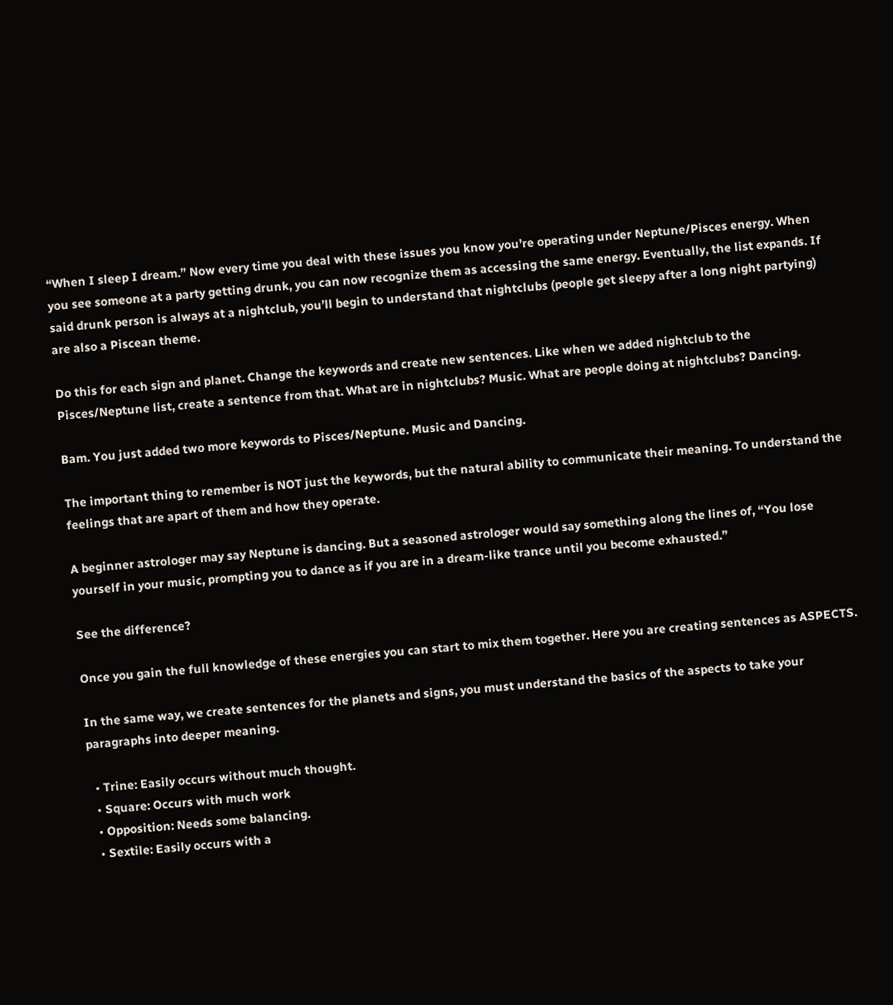“When I sleep I dream.” Now every time you deal with these issues you know you’re operating under Neptune/Pisces energy. When you see someone at a party getting drunk, you can now recognize them as accessing the same energy. Eventually, the list expands. If said drunk person is always at a nightclub, you’ll begin to understand that nightclubs (people get sleepy after a long night partying) are also a Piscean theme.

Do this for each sign and planet. Change the keywords and create new sentences. Like when we added nightclub to the Pisces/Neptune list, create a sentence from that. What are in nightclubs? Music. What are people doing at nightclubs? Dancing.

Bam. You just added two more keywords to Pisces/Neptune. Music and Dancing.

The important thing to remember is NOT just the keywords, but the natural ability to communicate their meaning. To understand the feelings that are apart of them and how they operate.

A beginner astrologer may say Neptune is dancing. But a seasoned astrologer would say something along the lines of, “You lose yourself in your music, prompting you to dance as if you are in a dream-like trance until you become exhausted.”

See the difference?

Once you gain the full knowledge of these energies you can start to mix them together. Here you are creating sentences as ASPECTS.

In the same way, we create sentences for the planets and signs, you must understand the basics of the aspects to take your paragraphs into deeper meaning.

  • Trine: Easily occurs without much thought.
  • Square: Occurs with much work
  • Opposition: Needs some balancing.
  • Sextile: Easily occurs with a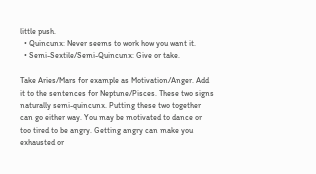little push.
  • Quincunx: Never seems to work how you want it.
  • Semi-Sextile/Semi-Quincunx: Give or take.

Take Aries/Mars for example as Motivation/Anger. Add it to the sentences for Neptune/Pisces. These two signs naturally semi-quincunx. Putting these two together can go either way. You may be motivated to dance or too tired to be angry. Getting angry can make you exhausted or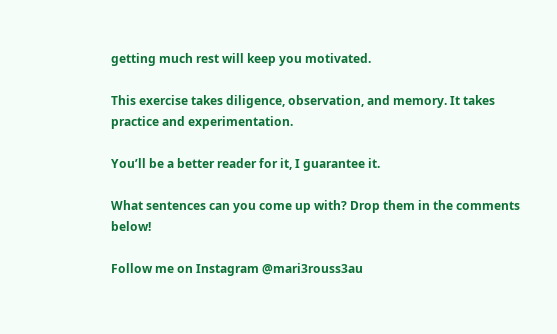getting much rest will keep you motivated.

This exercise takes diligence, observation, and memory. It takes practice and experimentation.

You’ll be a better reader for it, I guarantee it.

What sentences can you come up with? Drop them in the comments below!

Follow me on Instagram @mari3rouss3au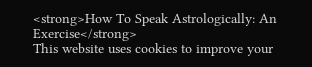<strong>How To Speak Astrologically: An Exercise</strong>
This website uses cookies to improve your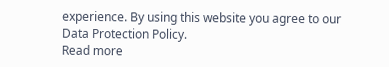experience. By using this website you agree to our Data Protection Policy.
Read more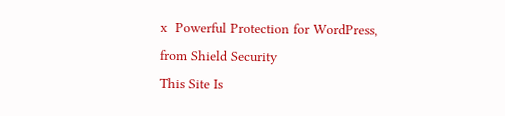x  Powerful Protection for WordPress, from Shield Security
This Site Is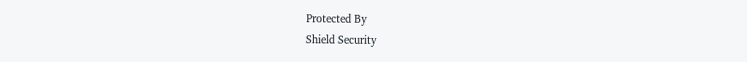Protected By
Shield Security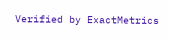Verified by ExactMetrics